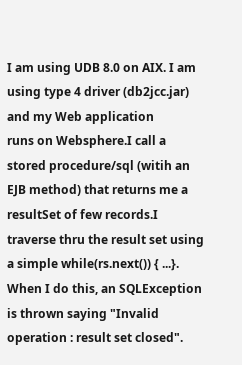I am using UDB 8.0 on AIX. I am using type 4 driver (db2jcc.jar) and my Web application
runs on Websphere.I call a stored procedure/sql (witih an EJB method) that returns me a resultSet of few records.I traverse thru the result set using a simple while(rs.next()) { ...}. When I do this, an SQLException is thrown saying "Invalid operation : result set closed".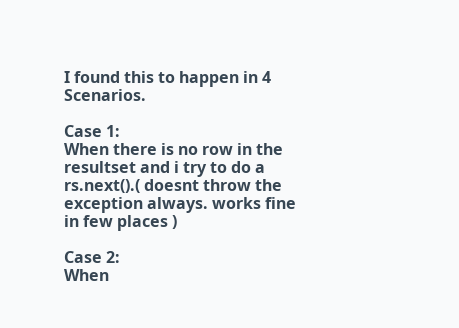I found this to happen in 4 Scenarios.

Case 1:
When there is no row in the resultset and i try to do a rs.next().( doesnt throw the exception always. works fine in few places )

Case 2:
When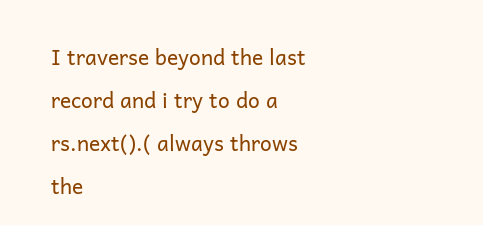I traverse beyond the last record and i try to do a rs.next().( always throws the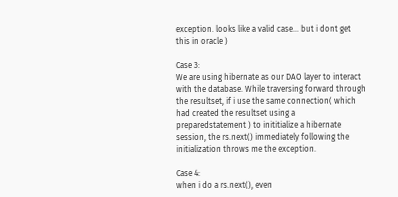exception. looks like a valid case... but i dont get this in oracle )

Case 3:
We are using hibernate as our DAO layer to interact with the database. While traversing forward through the resultset, if i use the same connection( which had created the resultset using a preparedstatement ) to inititialize a hibernate session, the rs.next() immediately following the initialization throws me the exception.

Case 4:
when i do a rs.next(), even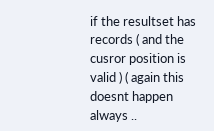if the resultset has records ( and the cusror position is valid ) ( again this doesnt happen always ..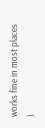works fine in most places )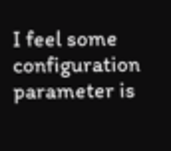I feel some configuration parameter is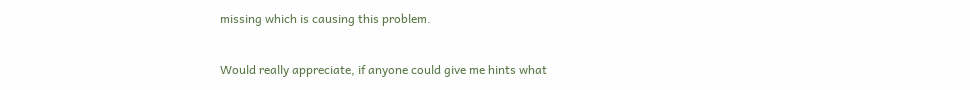missing which is causing this problem.

Would really appreciate, if anyone could give me hints what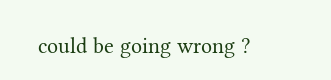could be going wrong ?